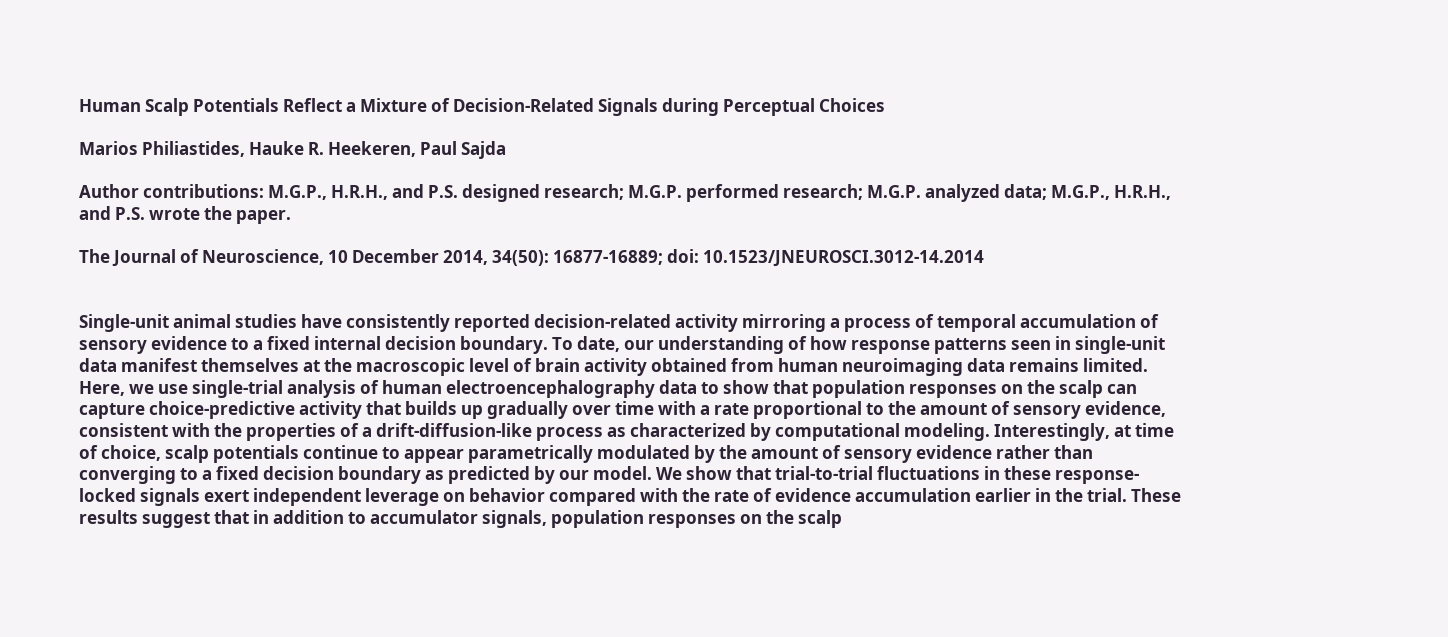Human Scalp Potentials Reflect a Mixture of Decision-Related Signals during Perceptual Choices

Marios Philiastides, Hauke R. Heekeren, Paul Sajda

Author contributions: M.G.P., H.R.H., and P.S. designed research; M.G.P. performed research; M.G.P. analyzed data; M.G.P., H.R.H., and P.S. wrote the paper.

The Journal of Neuroscience, 10 December 2014, 34(50): 16877-16889; doi: 10.1523/JNEUROSCI.3012-14.2014


Single-unit animal studies have consistently reported decision-related activity mirroring a process of temporal accumulation of sensory evidence to a fixed internal decision boundary. To date, our understanding of how response patterns seen in single-unit data manifest themselves at the macroscopic level of brain activity obtained from human neuroimaging data remains limited. Here, we use single-trial analysis of human electroencephalography data to show that population responses on the scalp can capture choice-predictive activity that builds up gradually over time with a rate proportional to the amount of sensory evidence, consistent with the properties of a drift-diffusion-like process as characterized by computational modeling. Interestingly, at time of choice, scalp potentials continue to appear parametrically modulated by the amount of sensory evidence rather than converging to a fixed decision boundary as predicted by our model. We show that trial-to-trial fluctuations in these response-locked signals exert independent leverage on behavior compared with the rate of evidence accumulation earlier in the trial. These results suggest that in addition to accumulator signals, population responses on the scalp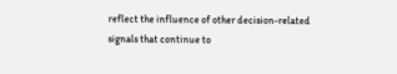reflect the influence of other decision-related signals that continue to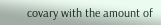covary with the amount of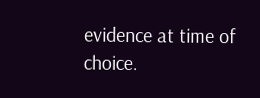evidence at time of choice.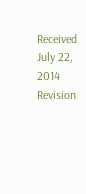Received July 22, 2014
Revision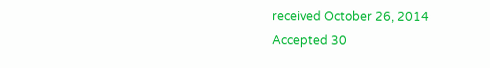received October 26, 2014
Accepted 30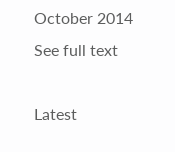October 2014
See full text

Latest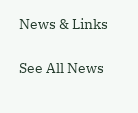News & Links

See All News